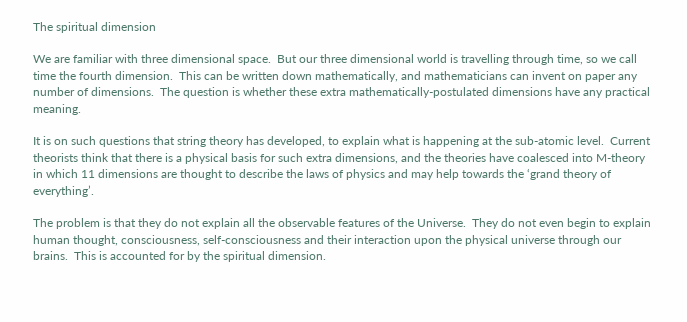The spiritual dimension

We are familiar with three dimensional space.  But our three dimensional world is travelling through time, so we call time the fourth dimension.  This can be written down mathematically, and mathematicians can invent on paper any number of dimensions.  The question is whether these extra mathematically-postulated dimensions have any practical meaning.

It is on such questions that string theory has developed, to explain what is happening at the sub-atomic level.  Current theorists think that there is a physical basis for such extra dimensions, and the theories have coalesced into M-theory in which 11 dimensions are thought to describe the laws of physics and may help towards the ‘grand theory of everything’.

The problem is that they do not explain all the observable features of the Universe.  They do not even begin to explain human thought, consciousness, self-consciousness and their interaction upon the physical universe through our brains.  This is accounted for by the spiritual dimension.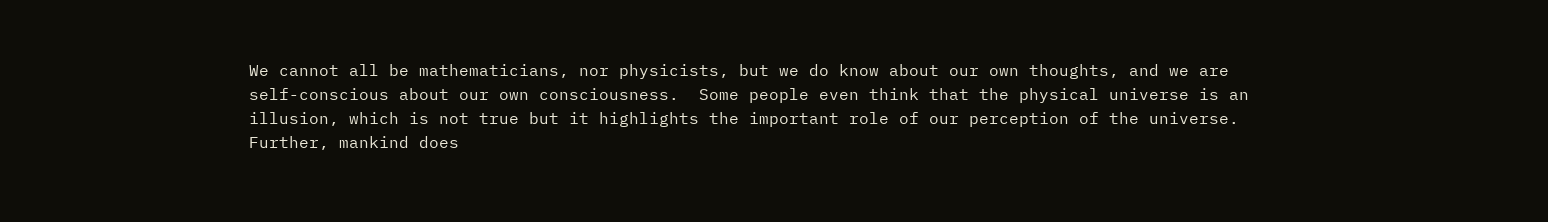We cannot all be mathematicians, nor physicists, but we do know about our own thoughts, and we are self-conscious about our own consciousness.  Some people even think that the physical universe is an illusion, which is not true but it highlights the important role of our perception of the universe.  Further, mankind does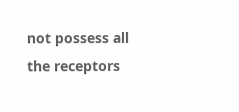not possess all the receptors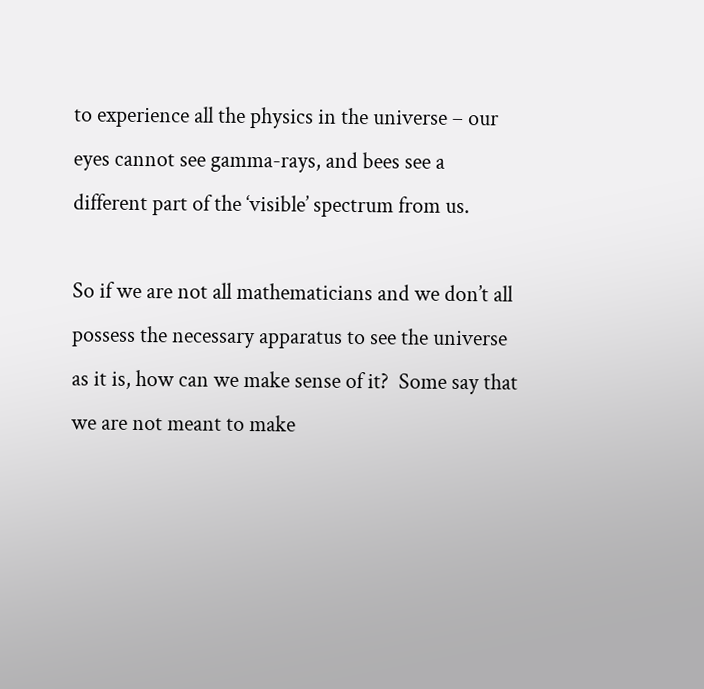to experience all the physics in the universe – our eyes cannot see gamma-rays, and bees see a different part of the ‘visible’ spectrum from us.

So if we are not all mathematicians and we don’t all possess the necessary apparatus to see the universe as it is, how can we make sense of it?  Some say that we are not meant to make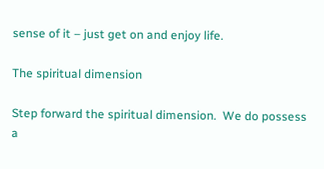sense of it – just get on and enjoy life.

The spiritual dimension

Step forward the spiritual dimension.  We do possess a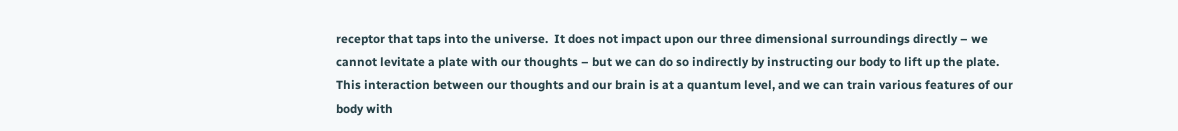receptor that taps into the universe.  It does not impact upon our three dimensional surroundings directly – we cannot levitate a plate with our thoughts – but we can do so indirectly by instructing our body to lift up the plate.  This interaction between our thoughts and our brain is at a quantum level, and we can train various features of our body with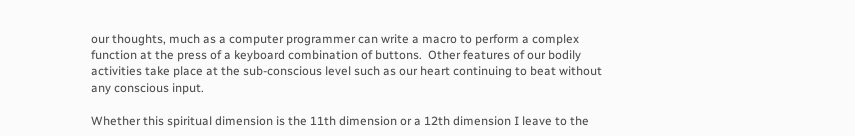our thoughts, much as a computer programmer can write a macro to perform a complex function at the press of a keyboard combination of buttons.  Other features of our bodily activities take place at the sub-conscious level such as our heart continuing to beat without any conscious input.

Whether this spiritual dimension is the 11th dimension or a 12th dimension I leave to the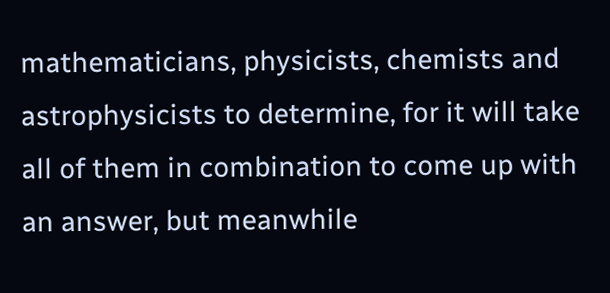mathematicians, physicists, chemists and astrophysicists to determine, for it will take all of them in combination to come up with an answer, but meanwhile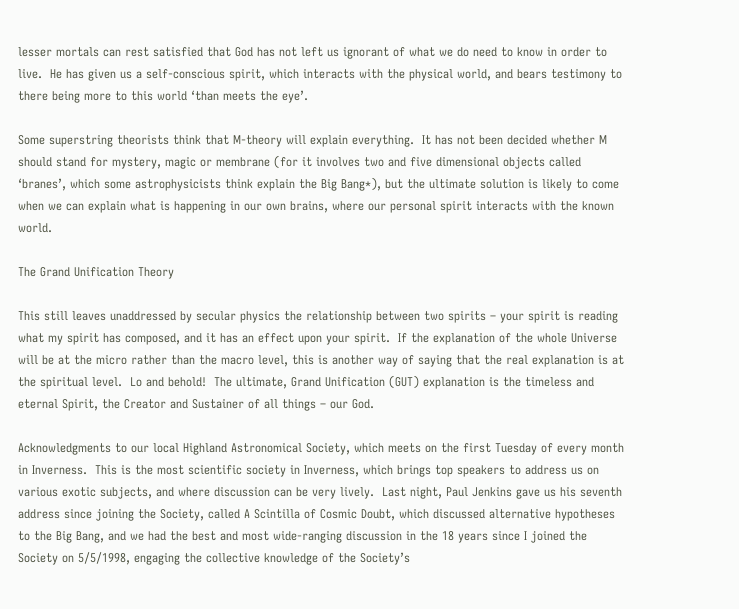lesser mortals can rest satisfied that God has not left us ignorant of what we do need to know in order to live.  He has given us a self-conscious spirit, which interacts with the physical world, and bears testimony to there being more to this world ‘than meets the eye’.

Some superstring theorists think that M-theory will explain everything.  It has not been decided whether M should stand for mystery, magic or membrane (for it involves two and five dimensional objects called ‘branes’, which some astrophysicists think explain the Big Bang*), but the ultimate solution is likely to come when we can explain what is happening in our own brains, where our personal spirit interacts with the known world.

The Grand Unification Theory

This still leaves unaddressed by secular physics the relationship between two spirits – your spirit is reading what my spirit has composed, and it has an effect upon your spirit.  If the explanation of the whole Universe will be at the micro rather than the macro level, this is another way of saying that the real explanation is at the spiritual level.  Lo and behold!  The ultimate, Grand Unification (GUT) explanation is the timeless and eternal Spirit, the Creator and Sustainer of all things – our God.

Acknowledgments to our local Highland Astronomical Society, which meets on the first Tuesday of every month in Inverness.  This is the most scientific society in Inverness, which brings top speakers to address us on various exotic subjects, and where discussion can be very lively.  Last night, Paul Jenkins gave us his seventh address since joining the Society, called A Scintilla of Cosmic Doubt, which discussed alternative hypotheses to the Big Bang, and we had the best and most wide-ranging discussion in the 18 years since I joined the Society on 5/5/1998, engaging the collective knowledge of the Society’s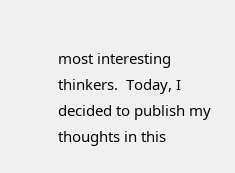most interesting thinkers.  Today, I decided to publish my thoughts in this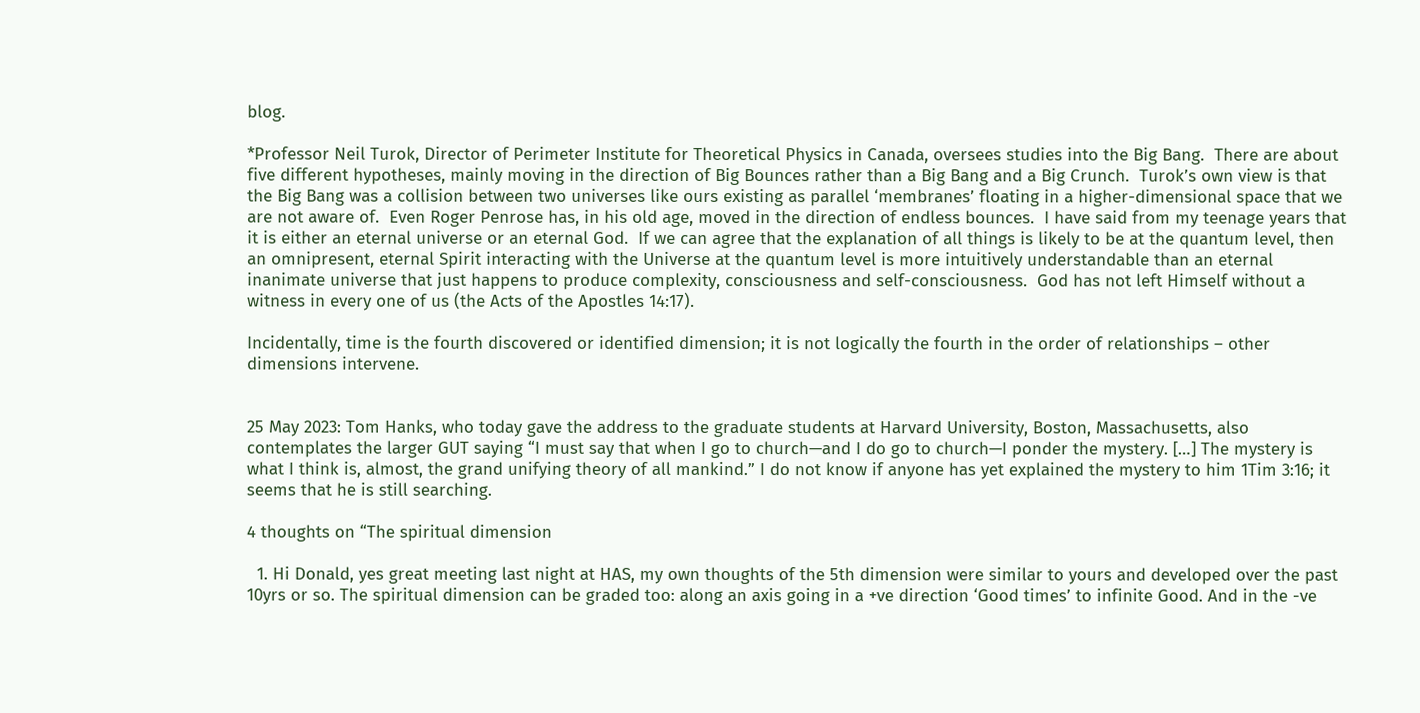blog.

*Professor Neil Turok, Director of Perimeter Institute for Theoretical Physics in Canada, oversees studies into the Big Bang.  There are about five different hypotheses, mainly moving in the direction of Big Bounces rather than a Big Bang and a Big Crunch.  Turok’s own view is that the Big Bang was a collision between two universes like ours existing as parallel ‘membranes’ floating in a higher-dimensional space that we are not aware of.  Even Roger Penrose has, in his old age, moved in the direction of endless bounces.  I have said from my teenage years that it is either an eternal universe or an eternal God.  If we can agree that the explanation of all things is likely to be at the quantum level, then an omnipresent, eternal Spirit interacting with the Universe at the quantum level is more intuitively understandable than an eternal inanimate universe that just happens to produce complexity, consciousness and self-consciousness.  God has not left Himself without a witness in every one of us (the Acts of the Apostles 14:17).

Incidentally, time is the fourth discovered or identified dimension; it is not logically the fourth in the order of relationships – other dimensions intervene.


25 May 2023: Tom Hanks, who today gave the address to the graduate students at Harvard University, Boston, Massachusetts, also contemplates the larger GUT saying “I must say that when I go to church—and I do go to church—I ponder the mystery. […] The mystery is what I think is, almost, the grand unifying theory of all mankind.” I do not know if anyone has yet explained the mystery to him 1Tim 3:16; it seems that he is still searching.

4 thoughts on “The spiritual dimension

  1. Hi Donald, yes great meeting last night at HAS, my own thoughts of the 5th dimension were similar to yours and developed over the past 10yrs or so. The spiritual dimension can be graded too: along an axis going in a +ve direction ‘Good times’ to infinite Good. And in the -ve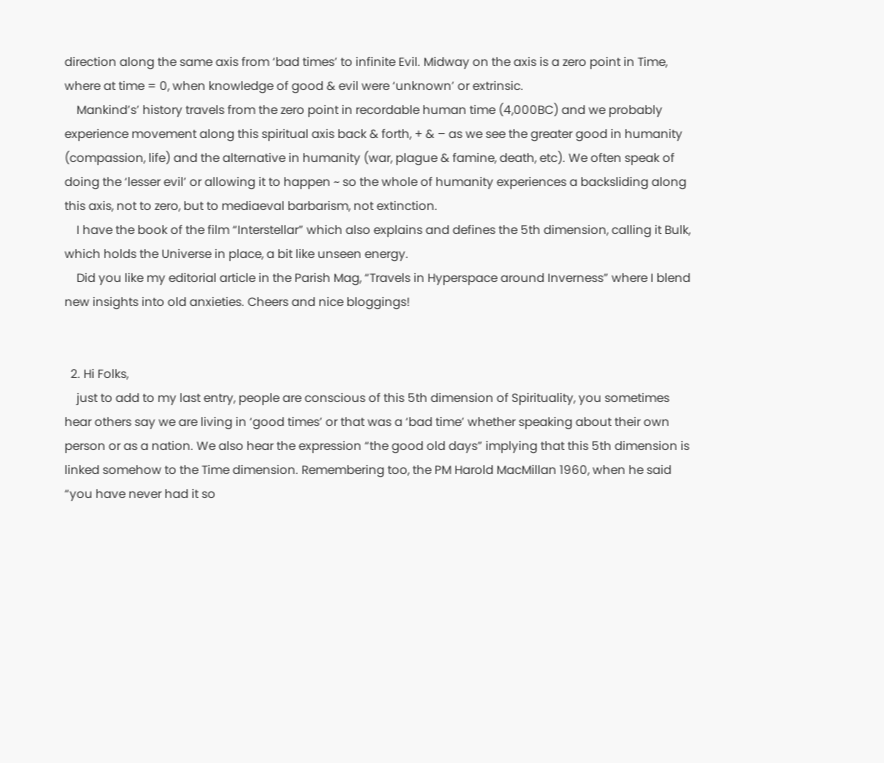direction along the same axis from ‘bad times’ to infinite Evil. Midway on the axis is a zero point in Time, where at time = 0, when knowledge of good & evil were ‘unknown’ or extrinsic.
    Mankind’s’ history travels from the zero point in recordable human time (4,000BC) and we probably experience movement along this spiritual axis back & forth, + & – as we see the greater good in humanity (compassion, life) and the alternative in humanity (war, plague & famine, death, etc). We often speak of doing the ‘lesser evil’ or allowing it to happen ~ so the whole of humanity experiences a backsliding along this axis, not to zero, but to mediaeval barbarism, not extinction.
    I have the book of the film “Interstellar” which also explains and defines the 5th dimension, calling it Bulk, which holds the Universe in place, a bit like unseen energy.
    Did you like my editorial article in the Parish Mag, “Travels in Hyperspace around Inverness” where I blend new insights into old anxieties. Cheers and nice bloggings!


  2. Hi Folks,
    just to add to my last entry, people are conscious of this 5th dimension of Spirituality, you sometimes hear others say we are living in ‘good times’ or that was a ‘bad time’ whether speaking about their own person or as a nation. We also hear the expression “the good old days” implying that this 5th dimension is linked somehow to the Time dimension. Remembering too, the PM Harold MacMillan 1960, when he said “you have never had it so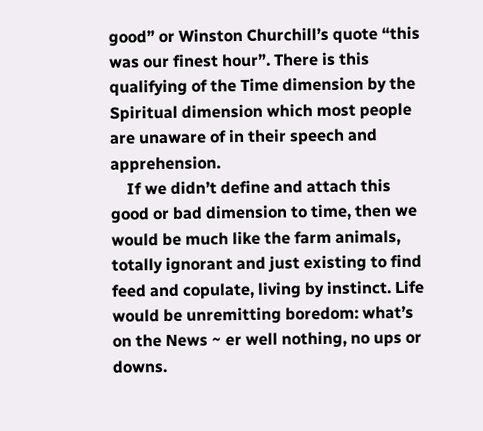good” or Winston Churchill’s quote “this was our finest hour”. There is this qualifying of the Time dimension by the Spiritual dimension which most people are unaware of in their speech and apprehension.
    If we didn’t define and attach this good or bad dimension to time, then we would be much like the farm animals, totally ignorant and just existing to find feed and copulate, living by instinct. Life would be unremitting boredom: what’s on the News ~ er well nothing, no ups or downs.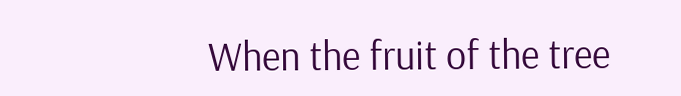When the fruit of the tree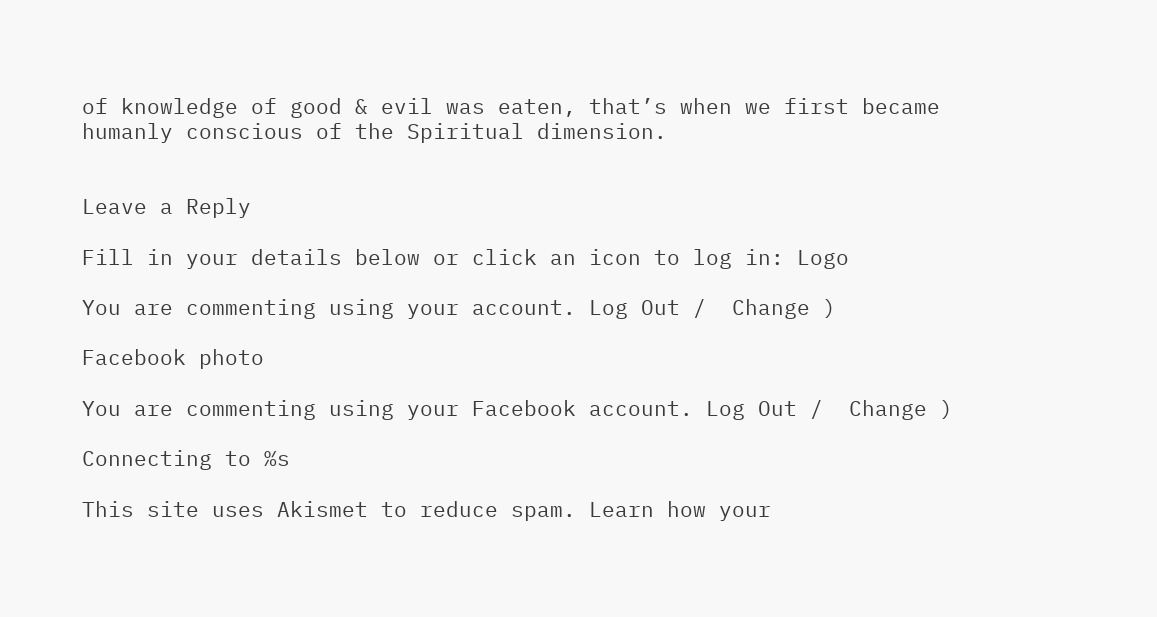of knowledge of good & evil was eaten, that’s when we first became humanly conscious of the Spiritual dimension.


Leave a Reply

Fill in your details below or click an icon to log in: Logo

You are commenting using your account. Log Out /  Change )

Facebook photo

You are commenting using your Facebook account. Log Out /  Change )

Connecting to %s

This site uses Akismet to reduce spam. Learn how your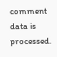comment data is processed.